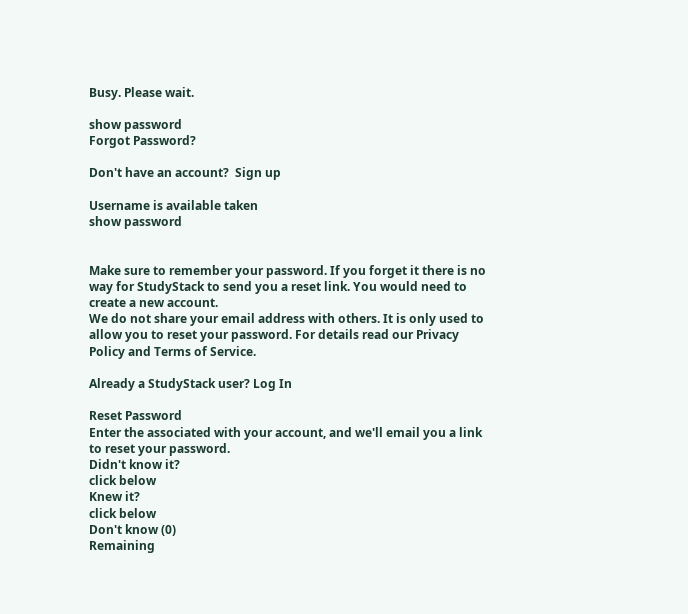Busy. Please wait.

show password
Forgot Password?

Don't have an account?  Sign up

Username is available taken
show password


Make sure to remember your password. If you forget it there is no way for StudyStack to send you a reset link. You would need to create a new account.
We do not share your email address with others. It is only used to allow you to reset your password. For details read our Privacy Policy and Terms of Service.

Already a StudyStack user? Log In

Reset Password
Enter the associated with your account, and we'll email you a link to reset your password.
Didn't know it?
click below
Knew it?
click below
Don't know (0)
Remaining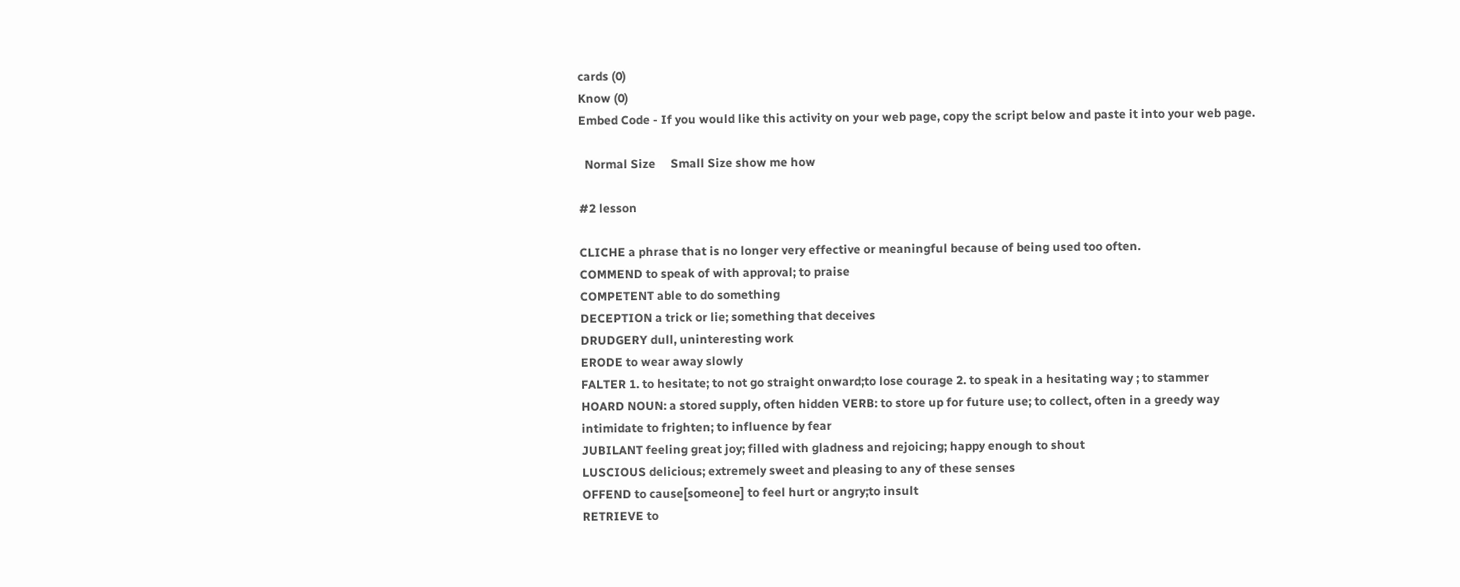cards (0)
Know (0)
Embed Code - If you would like this activity on your web page, copy the script below and paste it into your web page.

  Normal Size     Small Size show me how

#2 lesson

CLICHE a phrase that is no longer very effective or meaningful because of being used too often.
COMMEND to speak of with approval; to praise
COMPETENT able to do something
DECEPTION a trick or lie; something that deceives
DRUDGERY dull, uninteresting work
ERODE to wear away slowly
FALTER 1. to hesitate; to not go straight onward;to lose courage 2. to speak in a hesitating way ; to stammer
HOARD NOUN: a stored supply, often hidden VERB: to store up for future use; to collect, often in a greedy way
intimidate to frighten; to influence by fear
JUBILANT feeling great joy; filled with gladness and rejoicing; happy enough to shout
LUSCIOUS delicious; extremely sweet and pleasing to any of these senses
OFFEND to cause[someone] to feel hurt or angry;to insult
RETRIEVE to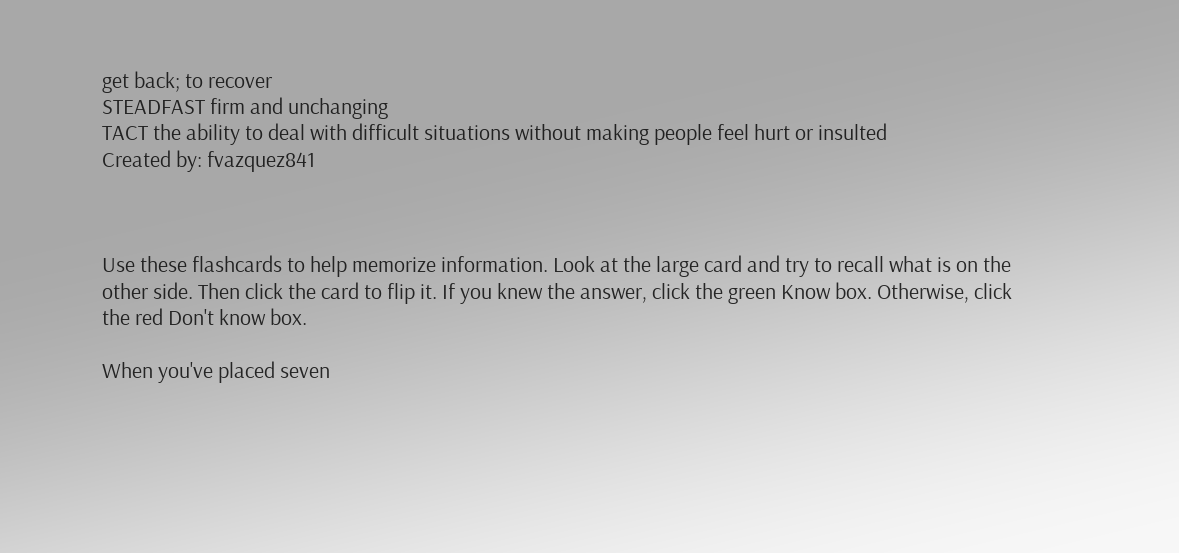get back; to recover
STEADFAST firm and unchanging
TACT the ability to deal with difficult situations without making people feel hurt or insulted
Created by: fvazquez841



Use these flashcards to help memorize information. Look at the large card and try to recall what is on the other side. Then click the card to flip it. If you knew the answer, click the green Know box. Otherwise, click the red Don't know box.

When you've placed seven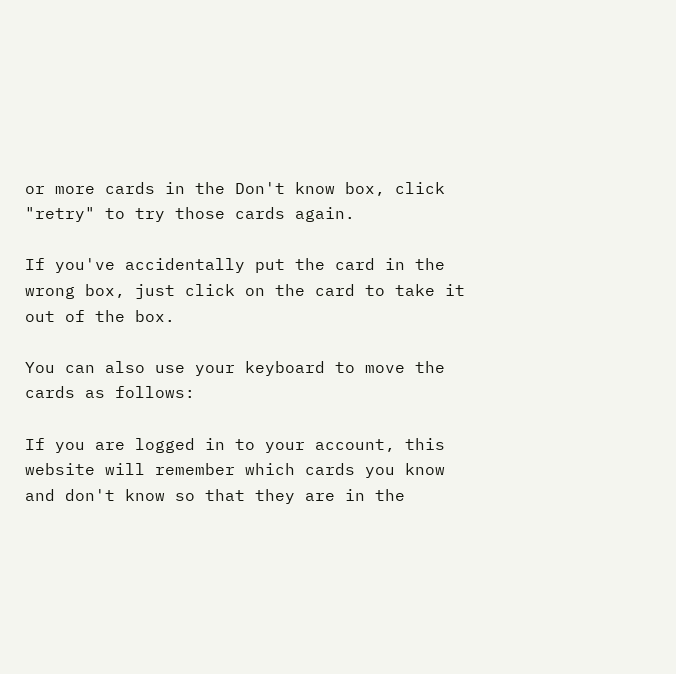or more cards in the Don't know box, click "retry" to try those cards again.

If you've accidentally put the card in the wrong box, just click on the card to take it out of the box.

You can also use your keyboard to move the cards as follows:

If you are logged in to your account, this website will remember which cards you know and don't know so that they are in the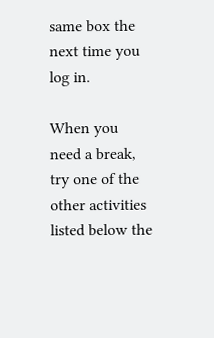same box the next time you log in.

When you need a break, try one of the other activities listed below the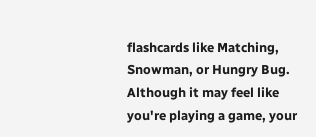flashcards like Matching, Snowman, or Hungry Bug. Although it may feel like you're playing a game, your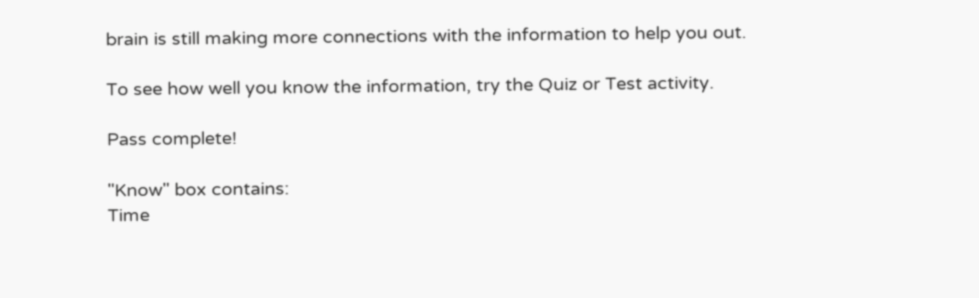brain is still making more connections with the information to help you out.

To see how well you know the information, try the Quiz or Test activity.

Pass complete!

"Know" box contains:
Time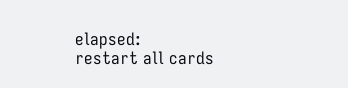elapsed:
restart all cards